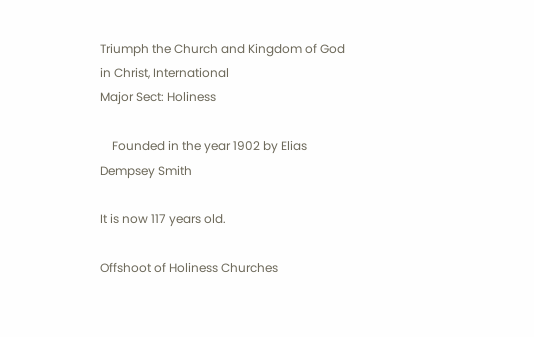Triumph the Church and Kingdom of God in Christ, International
Major Sect: Holiness

    Founded in the year 1902 by Elias Dempsey Smith

It is now 117 years old.

Offshoot of Holiness Churches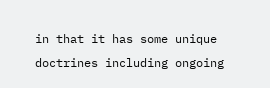in that it has some unique doctrines including ongoing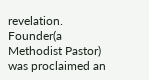revelation. Founder(a Methodist Pastor) was proclaimed an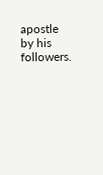apostle by his followers.